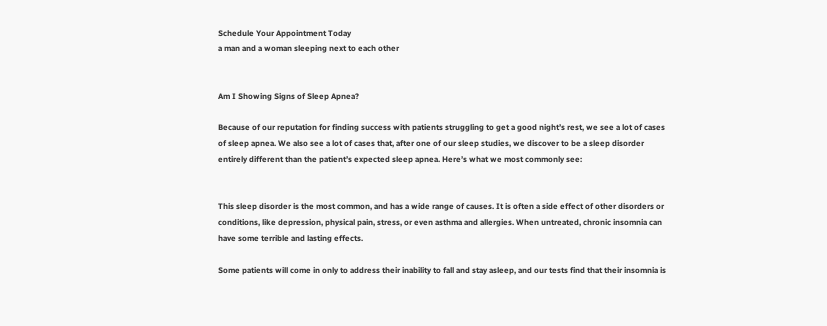Schedule Your Appointment Today
a man and a woman sleeping next to each other


Am I Showing Signs of Sleep Apnea?

Because of our reputation for finding success with patients struggling to get a good night’s rest, we see a lot of cases of sleep apnea. We also see a lot of cases that, after one of our sleep studies, we discover to be a sleep disorder entirely different than the patient’s expected sleep apnea. Here’s what we most commonly see:


This sleep disorder is the most common, and has a wide range of causes. It is often a side effect of other disorders or conditions, like depression, physical pain, stress, or even asthma and allergies. When untreated, chronic insomnia can have some terrible and lasting effects.

Some patients will come in only to address their inability to fall and stay asleep, and our tests find that their insomnia is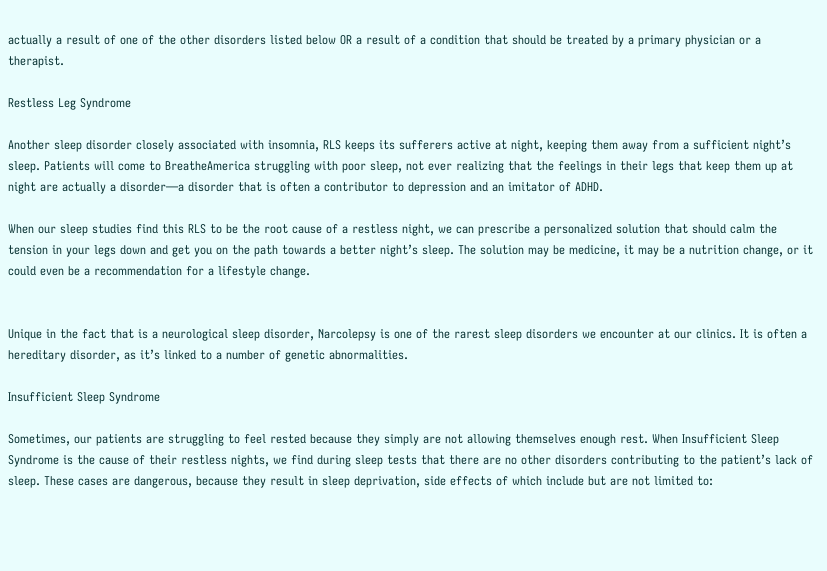actually a result of one of the other disorders listed below OR a result of a condition that should be treated by a primary physician or a therapist.

Restless Leg Syndrome

Another sleep disorder closely associated with insomnia, RLS keeps its sufferers active at night, keeping them away from a sufficient night’s sleep. Patients will come to BreatheAmerica struggling with poor sleep, not ever realizing that the feelings in their legs that keep them up at night are actually a disorder—a disorder that is often a contributor to depression and an imitator of ADHD.

When our sleep studies find this RLS to be the root cause of a restless night, we can prescribe a personalized solution that should calm the tension in your legs down and get you on the path towards a better night’s sleep. The solution may be medicine, it may be a nutrition change, or it could even be a recommendation for a lifestyle change.


Unique in the fact that is a neurological sleep disorder, Narcolepsy is one of the rarest sleep disorders we encounter at our clinics. It is often a hereditary disorder, as it’s linked to a number of genetic abnormalities.

Insufficient Sleep Syndrome

Sometimes, our patients are struggling to feel rested because they simply are not allowing themselves enough rest. When Insufficient Sleep Syndrome is the cause of their restless nights, we find during sleep tests that there are no other disorders contributing to the patient’s lack of sleep. These cases are dangerous, because they result in sleep deprivation, side effects of which include but are not limited to: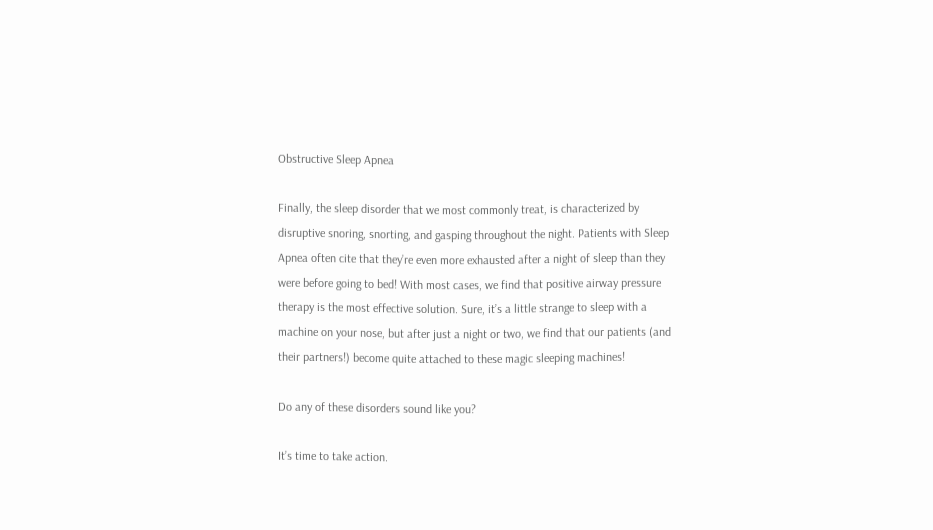Obstructive Sleep Apnea

Finally, the sleep disorder that we most commonly treat, is characterized by disruptive snoring, snorting, and gasping throughout the night. Patients with Sleep Apnea often cite that they’re even more exhausted after a night of sleep than they were before going to bed! With most cases, we find that positive airway pressure therapy is the most effective solution. Sure, it’s a little strange to sleep with a machine on your nose, but after just a night or two, we find that our patients (and their partners!) become quite attached to these magic sleeping machines!

Do any of these disorders sound like you?

It’s time to take action.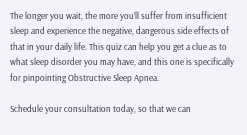The longer you wait, the more you’ll suffer from insufficient sleep and experience the negative, dangerous side effects of that in your daily life. This quiz can help you get a clue as to what sleep disorder you may have, and this one is specifically for pinpointing Obstructive Sleep Apnea.

Schedule your consultation today, so that we can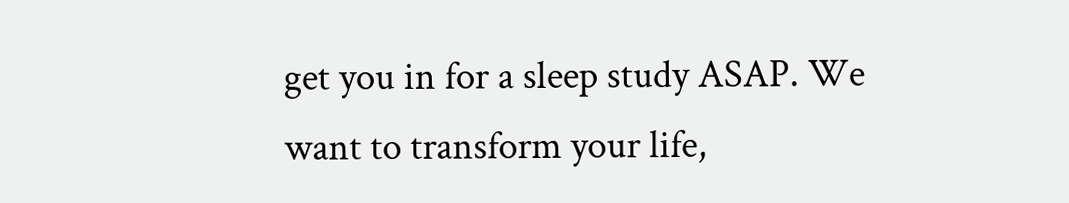get you in for a sleep study ASAP. We want to transform your life,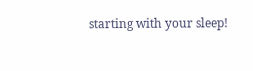starting with your sleep!